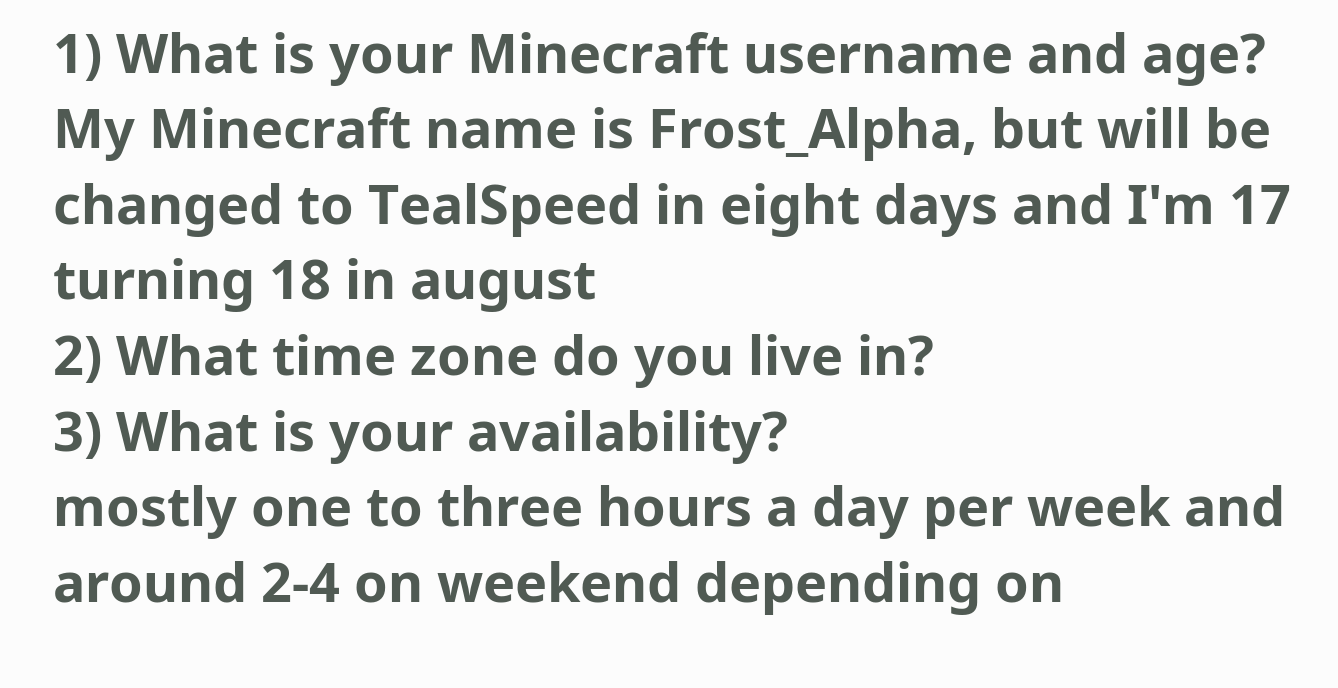1) What is your Minecraft username and age?
My Minecraft name is Frost_Alpha, but will be changed to TealSpeed in eight days and I'm 17 turning 18 in august
2) What time zone do you live in?
3) What is your availability?
mostly one to three hours a day per week and around 2-4 on weekend depending on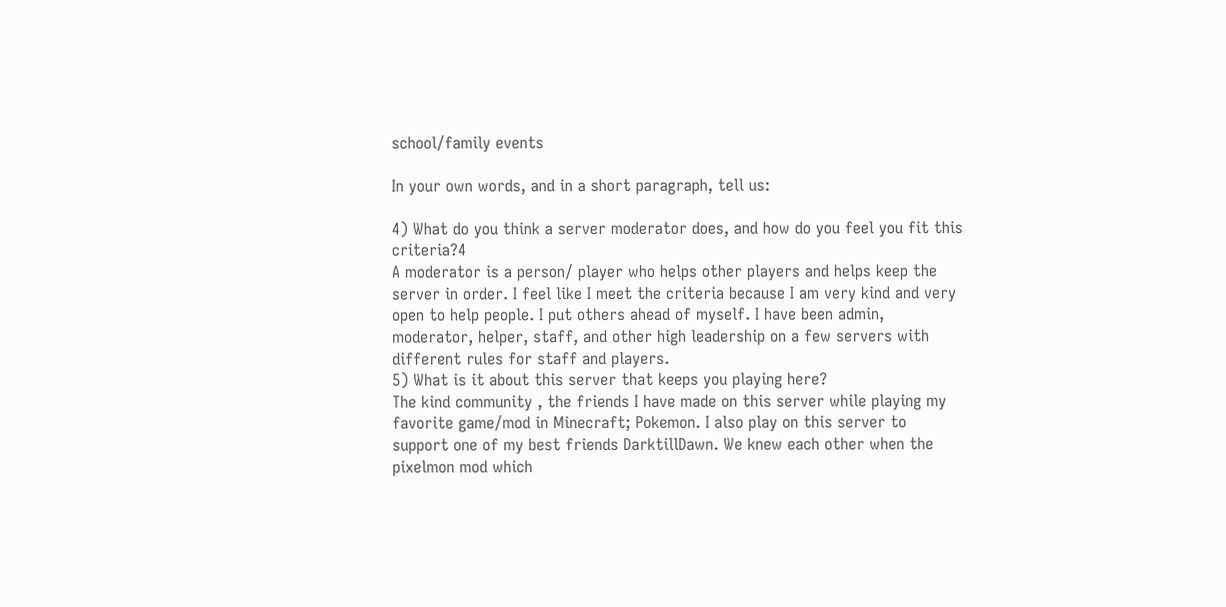school/family events

In your own words, and in a short paragraph, tell us:

4) What do you think a server moderator does, and how do you feel you fit this criteria?4
A moderator is a person/ player who helps other players and helps keep the server in order. I feel like I meet the criteria because I am very kind and very open to help people. I put others ahead of myself. I have been admin, moderator, helper, staff, and other high leadership on a few servers with different rules for staff and players.
5) What is it about this server that keeps you playing here?
The kind community , the friends I have made on this server while playing my favorite game/mod in Minecraft; Pokemon. I also play on this server to support one of my best friends DarktillDawn. We knew each other when the pixelmon mod which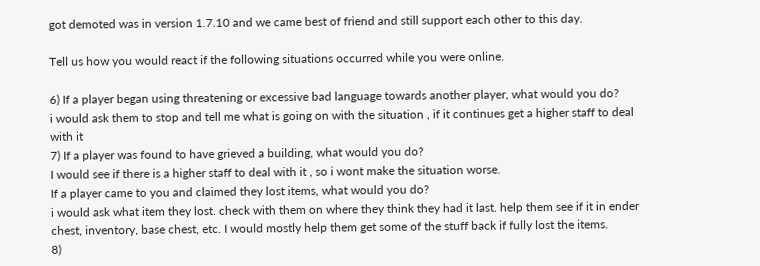got demoted was in version 1.7.10 and we came best of friend and still support each other to this day.

Tell us how you would react if the following situations occurred while you were online.

6) If a player began using threatening or excessive bad language towards another player, what would you do?
i would ask them to stop and tell me what is going on with the situation , if it continues get a higher staff to deal with it
7) If a player was found to have grieved a building, what would you do?
I would see if there is a higher staff to deal with it , so i wont make the situation worse.
If a player came to you and claimed they lost items, what would you do?
i would ask what item they lost. check with them on where they think they had it last. help them see if it in ender chest, inventory, base chest, etc. I would mostly help them get some of the stuff back if fully lost the items.
8)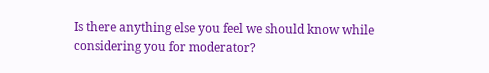Is there anything else you feel we should know while considering you for moderator?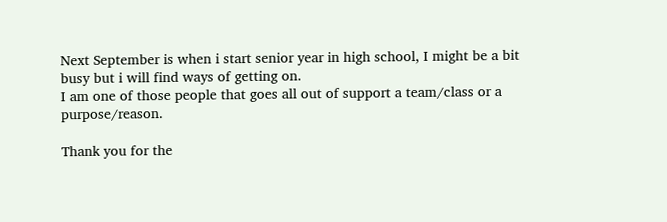Next September is when i start senior year in high school, I might be a bit busy but i will find ways of getting on.
I am one of those people that goes all out of support a team/class or a purpose/reason.

Thank you for the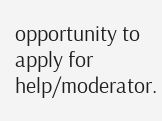opportunity to apply for help/moderator.